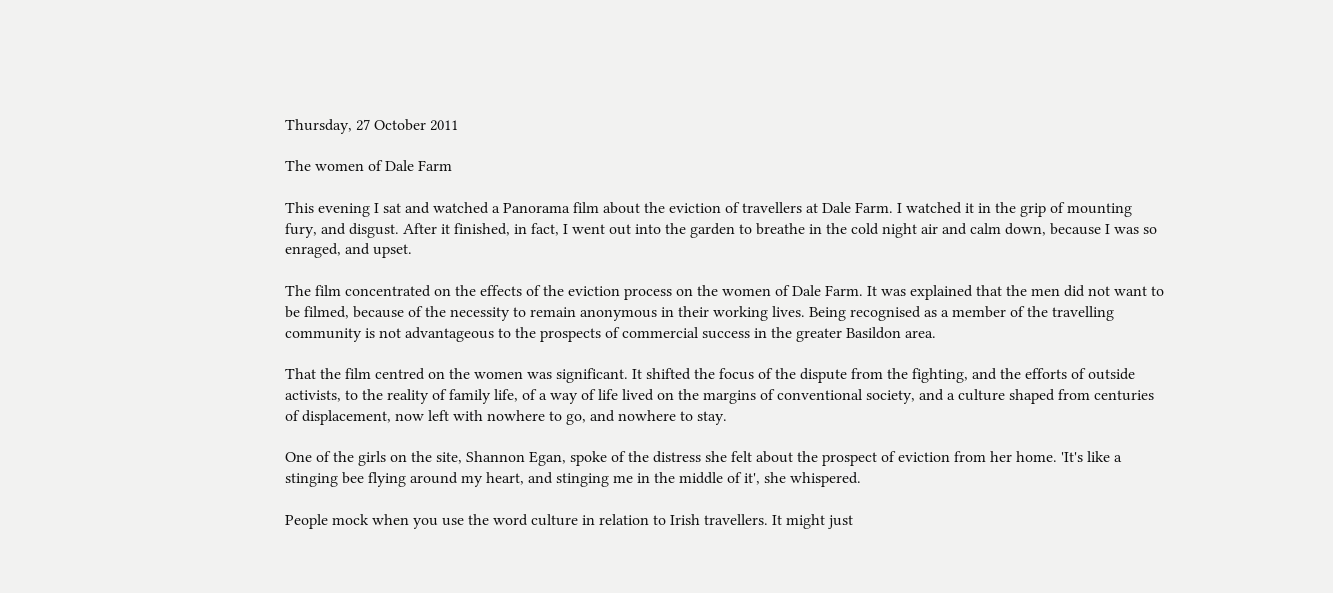Thursday, 27 October 2011

The women of Dale Farm

This evening I sat and watched a Panorama film about the eviction of travellers at Dale Farm. I watched it in the grip of mounting fury, and disgust. After it finished, in fact, I went out into the garden to breathe in the cold night air and calm down, because I was so enraged, and upset.

The film concentrated on the effects of the eviction process on the women of Dale Farm. It was explained that the men did not want to be filmed, because of the necessity to remain anonymous in their working lives. Being recognised as a member of the travelling community is not advantageous to the prospects of commercial success in the greater Basildon area.

That the film centred on the women was significant. It shifted the focus of the dispute from the fighting, and the efforts of outside activists, to the reality of family life, of a way of life lived on the margins of conventional society, and a culture shaped from centuries of displacement, now left with nowhere to go, and nowhere to stay.

One of the girls on the site, Shannon Egan, spoke of the distress she felt about the prospect of eviction from her home. 'It's like a stinging bee flying around my heart, and stinging me in the middle of it', she whispered.

People mock when you use the word culture in relation to Irish travellers. It might just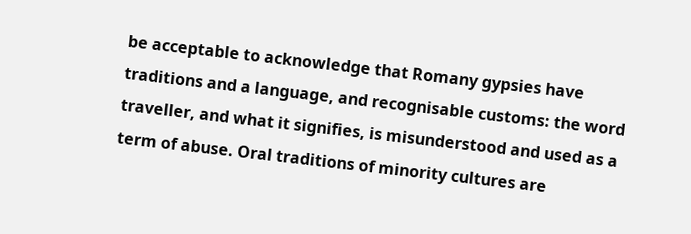be acceptable to acknowledge that Romany gypsies have traditions and a language, and recognisable customs: the word traveller, and what it signifies, is misunderstood and used as a term of abuse. Oral traditions of minority cultures are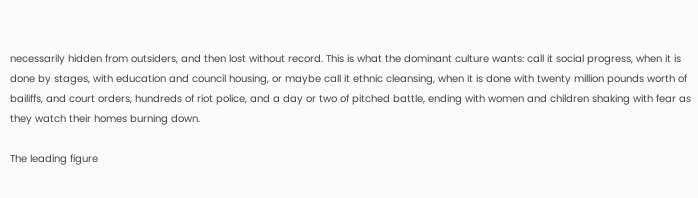necessarily hidden from outsiders, and then lost without record. This is what the dominant culture wants: call it social progress, when it is done by stages, with education and council housing, or maybe call it ethnic cleansing, when it is done with twenty million pounds worth of bailiffs, and court orders, hundreds of riot police, and a day or two of pitched battle, ending with women and children shaking with fear as they watch their homes burning down.

The leading figure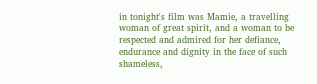in tonight's film was Mamie, a travelling woman of great spirit, and a woman to be respected and admired for her defiance, endurance and dignity in the face of such shameless,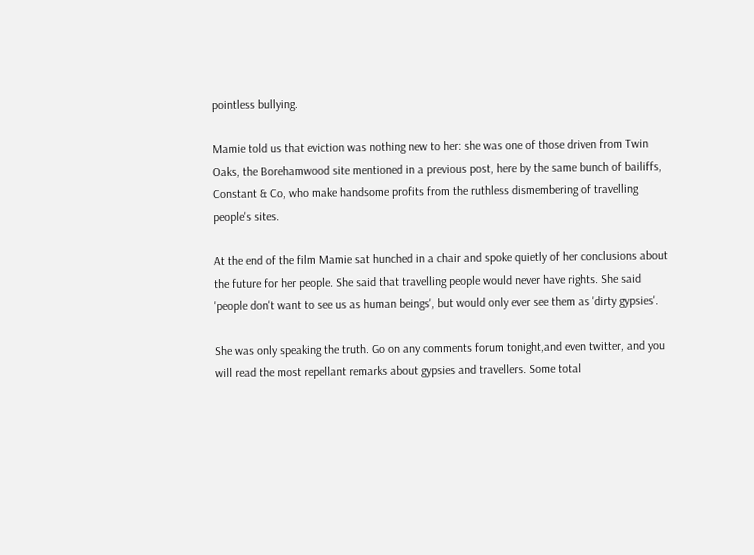pointless bullying.

Mamie told us that eviction was nothing new to her: she was one of those driven from Twin Oaks, the Borehamwood site mentioned in a previous post, here by the same bunch of bailiffs, Constant & Co, who make handsome profits from the ruthless dismembering of travelling people's sites.

At the end of the film Mamie sat hunched in a chair and spoke quietly of her conclusions about the future for her people. She said that travelling people would never have rights. She said 'people don't want to see us as human beings', but would only ever see them as 'dirty gypsies'.

She was only speaking the truth. Go on any comments forum tonight,and even twitter, and you will read the most repellant remarks about gypsies and travellers. Some total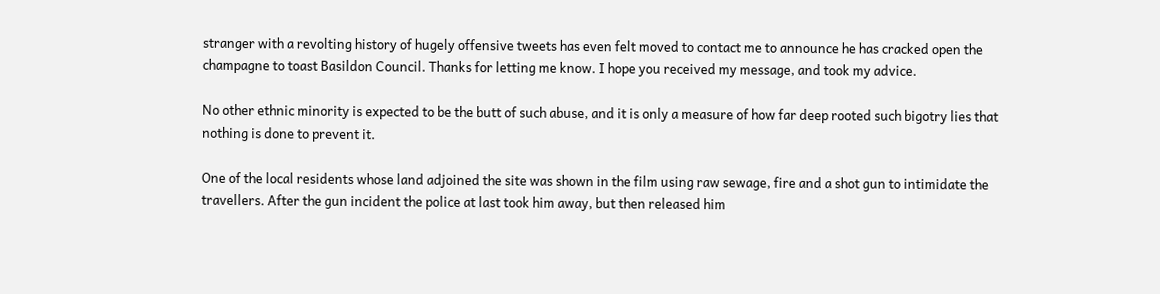stranger with a revolting history of hugely offensive tweets has even felt moved to contact me to announce he has cracked open the champagne to toast Basildon Council. Thanks for letting me know. I hope you received my message, and took my advice.

No other ethnic minority is expected to be the butt of such abuse, and it is only a measure of how far deep rooted such bigotry lies that nothing is done to prevent it.

One of the local residents whose land adjoined the site was shown in the film using raw sewage, fire and a shot gun to intimidate the travellers. After the gun incident the police at last took him away, but then released him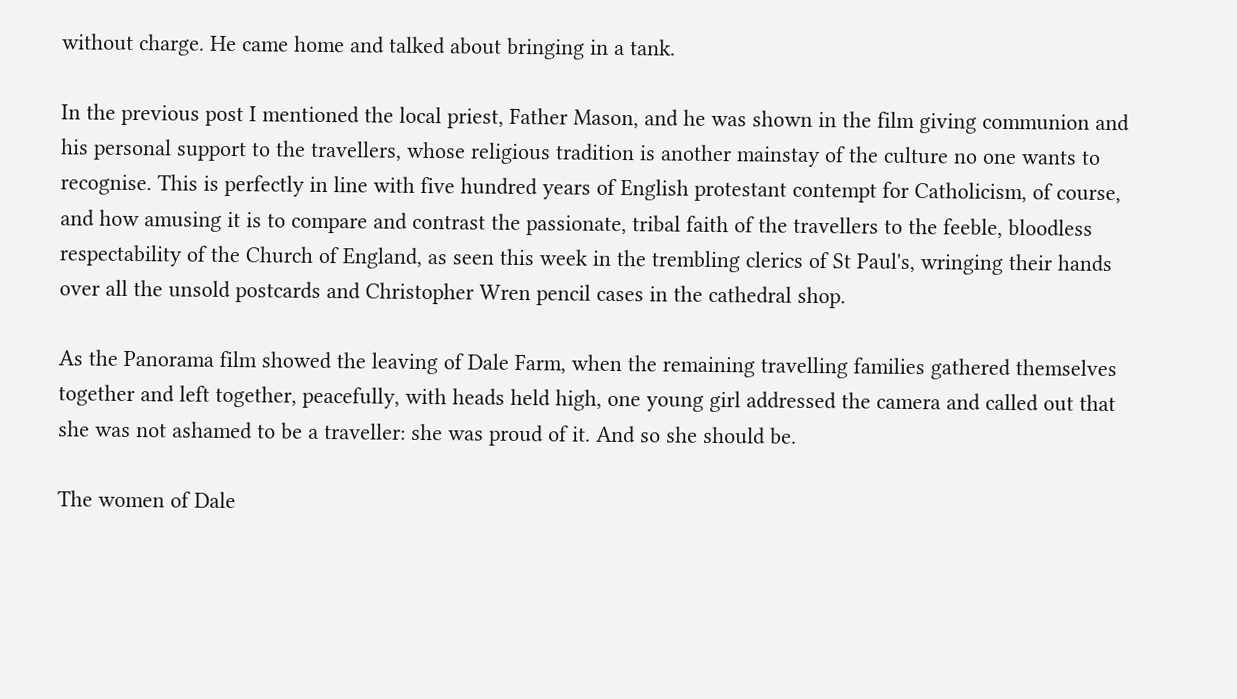without charge. He came home and talked about bringing in a tank.

In the previous post I mentioned the local priest, Father Mason, and he was shown in the film giving communion and his personal support to the travellers, whose religious tradition is another mainstay of the culture no one wants to recognise. This is perfectly in line with five hundred years of English protestant contempt for Catholicism, of course, and how amusing it is to compare and contrast the passionate, tribal faith of the travellers to the feeble, bloodless respectability of the Church of England, as seen this week in the trembling clerics of St Paul's, wringing their hands over all the unsold postcards and Christopher Wren pencil cases in the cathedral shop.

As the Panorama film showed the leaving of Dale Farm, when the remaining travelling families gathered themselves together and left together, peacefully, with heads held high, one young girl addressed the camera and called out that she was not ashamed to be a traveller: she was proud of it. And so she should be.

The women of Dale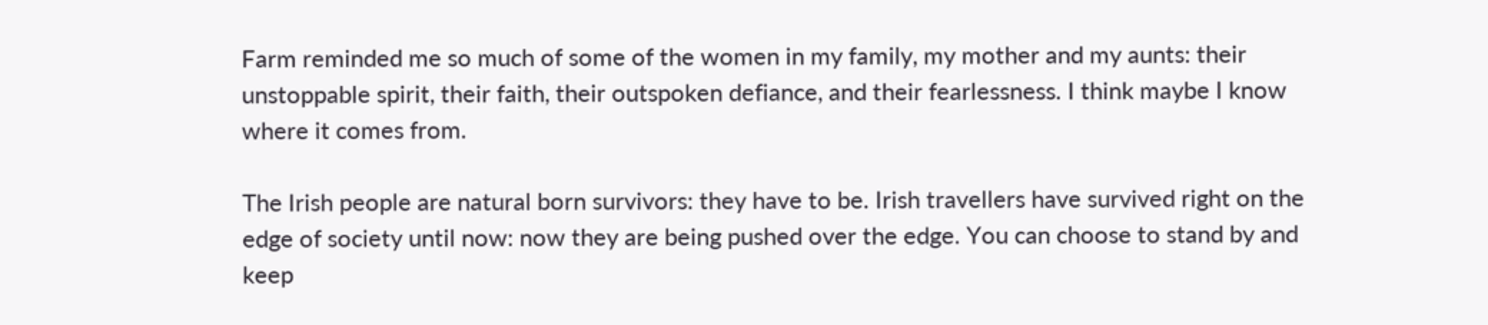Farm reminded me so much of some of the women in my family, my mother and my aunts: their unstoppable spirit, their faith, their outspoken defiance, and their fearlessness. I think maybe I know where it comes from.

The Irish people are natural born survivors: they have to be. Irish travellers have survived right on the edge of society until now: now they are being pushed over the edge. You can choose to stand by and keep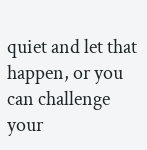quiet and let that happen, or you can challenge your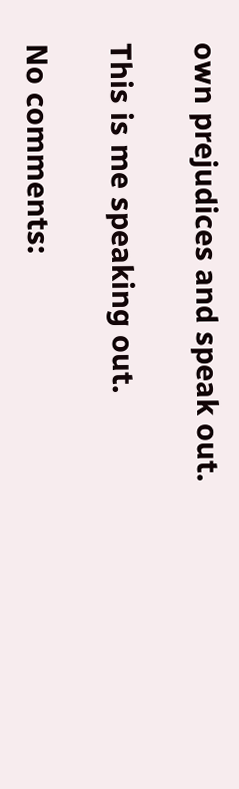own prejudices and speak out.

This is me speaking out.

No comments: